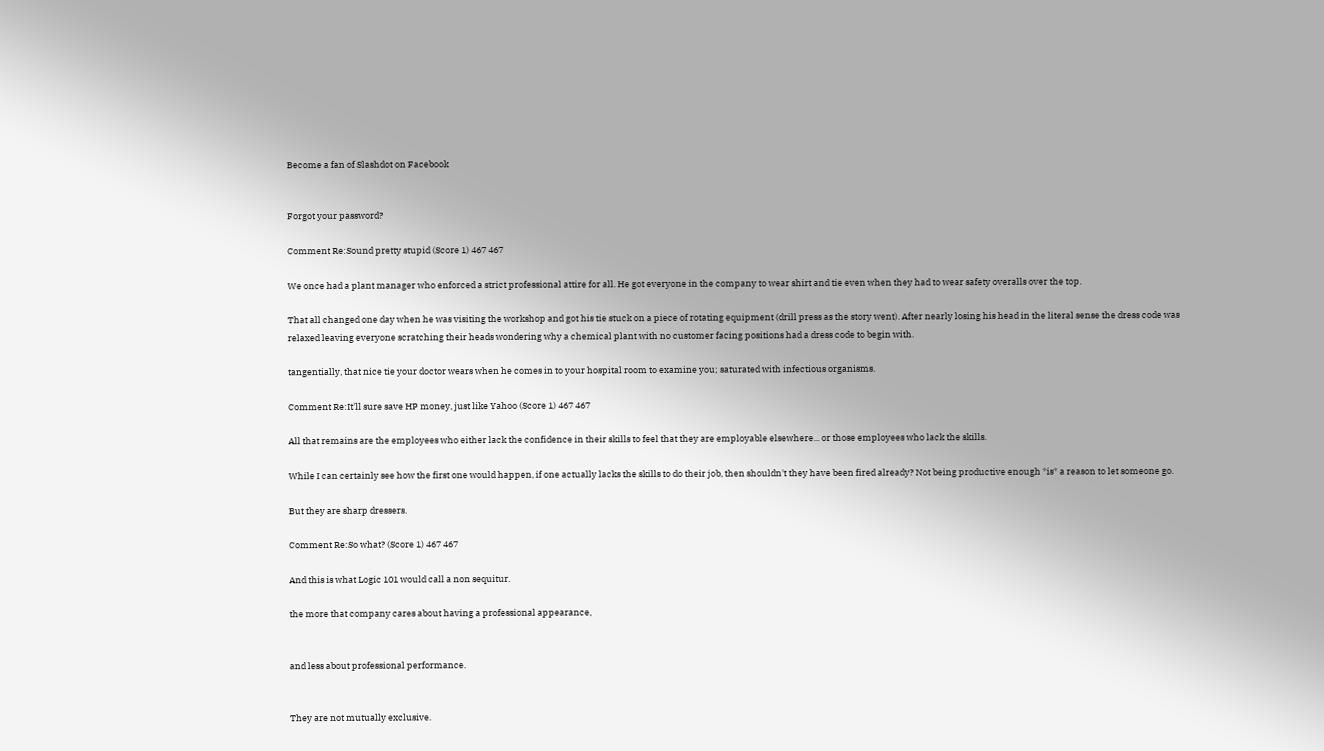Become a fan of Slashdot on Facebook


Forgot your password?

Comment Re:Sound pretty stupid (Score 1) 467 467

We once had a plant manager who enforced a strict professional attire for all. He got everyone in the company to wear shirt and tie even when they had to wear safety overalls over the top.

That all changed one day when he was visiting the workshop and got his tie stuck on a piece of rotating equipment (drill press as the story went). After nearly losing his head in the literal sense the dress code was relaxed leaving everyone scratching their heads wondering why a chemical plant with no customer facing positions had a dress code to begin with.

tangentially, that nice tie your doctor wears when he comes in to your hospital room to examine you; saturated with infectious organisms.

Comment Re:It'll sure save HP money, just like Yahoo (Score 1) 467 467

All that remains are the employees who either lack the confidence in their skills to feel that they are employable elsewhere... or those employees who lack the skills.

While I can certainly see how the first one would happen, if one actually lacks the skills to do their job, then shouldn't they have been fired already? Not being productive enough *is* a reason to let someone go.

But they are sharp dressers.

Comment Re:So what? (Score 1) 467 467

And this is what Logic 101 would call a non sequitur.

the more that company cares about having a professional appearance,


and less about professional performance.


They are not mutually exclusive.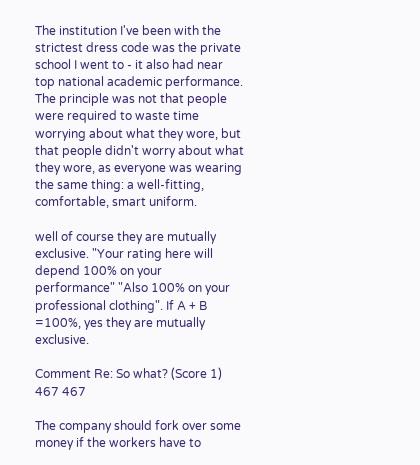The institution I've been with the strictest dress code was the private school I went to - it also had near top national academic performance. The principle was not that people were required to waste time worrying about what they wore, but that people didn't worry about what they wore, as everyone was wearing the same thing: a well-fitting, comfortable, smart uniform.

well of course they are mutually exclusive. "Your rating here will depend 100% on your performance" "Also 100% on your professional clothing". If A + B =100%, yes they are mutually exclusive.

Comment Re: So what? (Score 1) 467 467

The company should fork over some money if the workers have to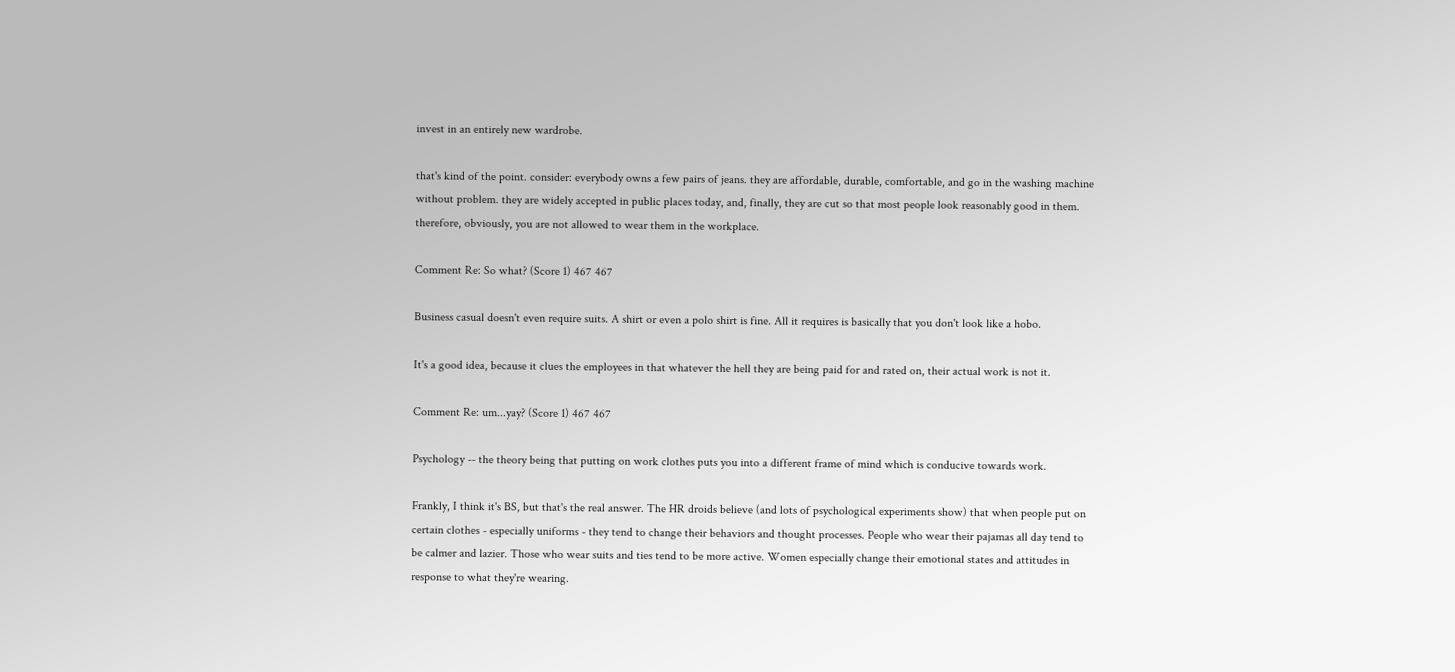invest in an entirely new wardrobe.

that's kind of the point. consider: everybody owns a few pairs of jeans. they are affordable, durable, comfortable, and go in the washing machine without problem. they are widely accepted in public places today, and, finally, they are cut so that most people look reasonably good in them.
therefore, obviously, you are not allowed to wear them in the workplace.

Comment Re: So what? (Score 1) 467 467

Business casual doesn't even require suits. A shirt or even a polo shirt is fine. All it requires is basically that you don't look like a hobo.

It's a good idea, because it clues the employees in that whatever the hell they are being paid for and rated on, their actual work is not it.

Comment Re: um...yay? (Score 1) 467 467

Psychology -- the theory being that putting on work clothes puts you into a different frame of mind which is conducive towards work.

Frankly, I think it's BS, but that's the real answer. The HR droids believe (and lots of psychological experiments show) that when people put on certain clothes - especially uniforms - they tend to change their behaviors and thought processes. People who wear their pajamas all day tend to be calmer and lazier. Those who wear suits and ties tend to be more active. Women especially change their emotional states and attitudes in response to what they're wearing.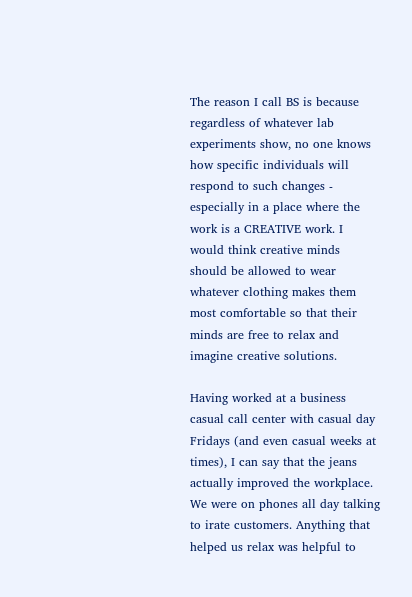The reason I call BS is because regardless of whatever lab experiments show, no one knows how specific individuals will respond to such changes - especially in a place where the work is a CREATIVE work. I would think creative minds should be allowed to wear whatever clothing makes them most comfortable so that their minds are free to relax and imagine creative solutions.

Having worked at a business casual call center with casual day Fridays (and even casual weeks at times), I can say that the jeans actually improved the workplace. We were on phones all day talking to irate customers. Anything that helped us relax was helpful to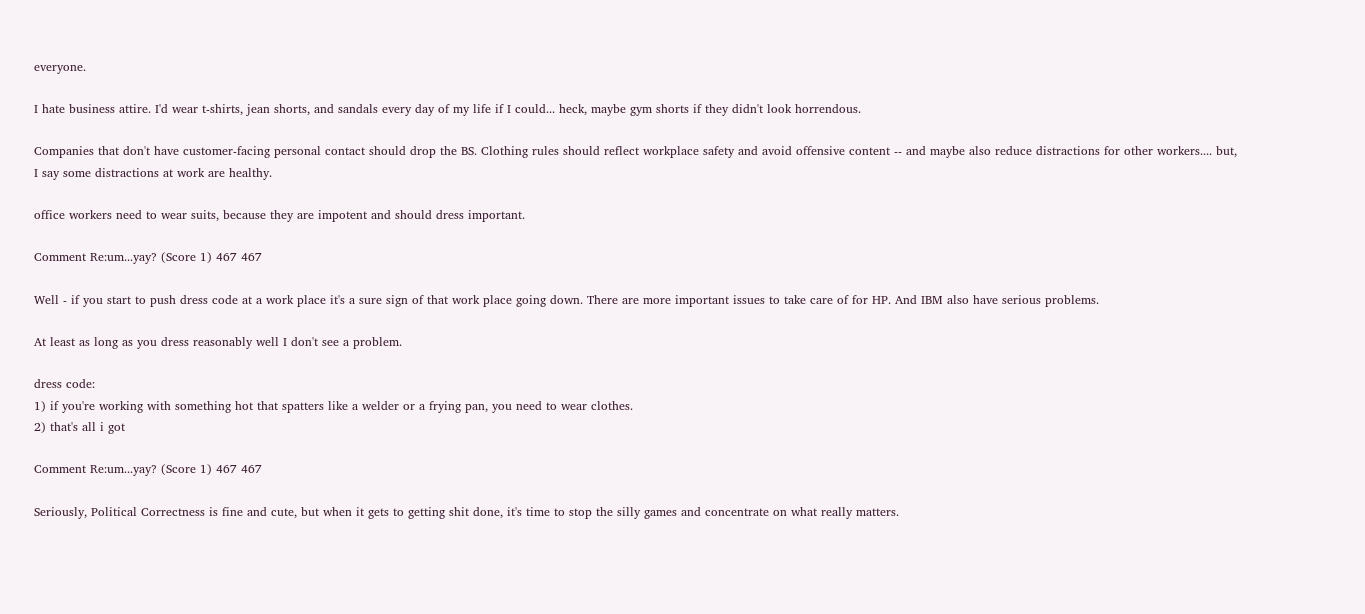everyone.

I hate business attire. I'd wear t-shirts, jean shorts, and sandals every day of my life if I could... heck, maybe gym shorts if they didn't look horrendous.

Companies that don't have customer-facing personal contact should drop the BS. Clothing rules should reflect workplace safety and avoid offensive content -- and maybe also reduce distractions for other workers.... but, I say some distractions at work are healthy.

office workers need to wear suits, because they are impotent and should dress important.

Comment Re:um...yay? (Score 1) 467 467

Well - if you start to push dress code at a work place it's a sure sign of that work place going down. There are more important issues to take care of for HP. And IBM also have serious problems.

At least as long as you dress reasonably well I don't see a problem.

dress code:
1) if you're working with something hot that spatters like a welder or a frying pan, you need to wear clothes.
2) that's all i got

Comment Re:um...yay? (Score 1) 467 467

Seriously, Political Correctness is fine and cute, but when it gets to getting shit done, it's time to stop the silly games and concentrate on what really matters.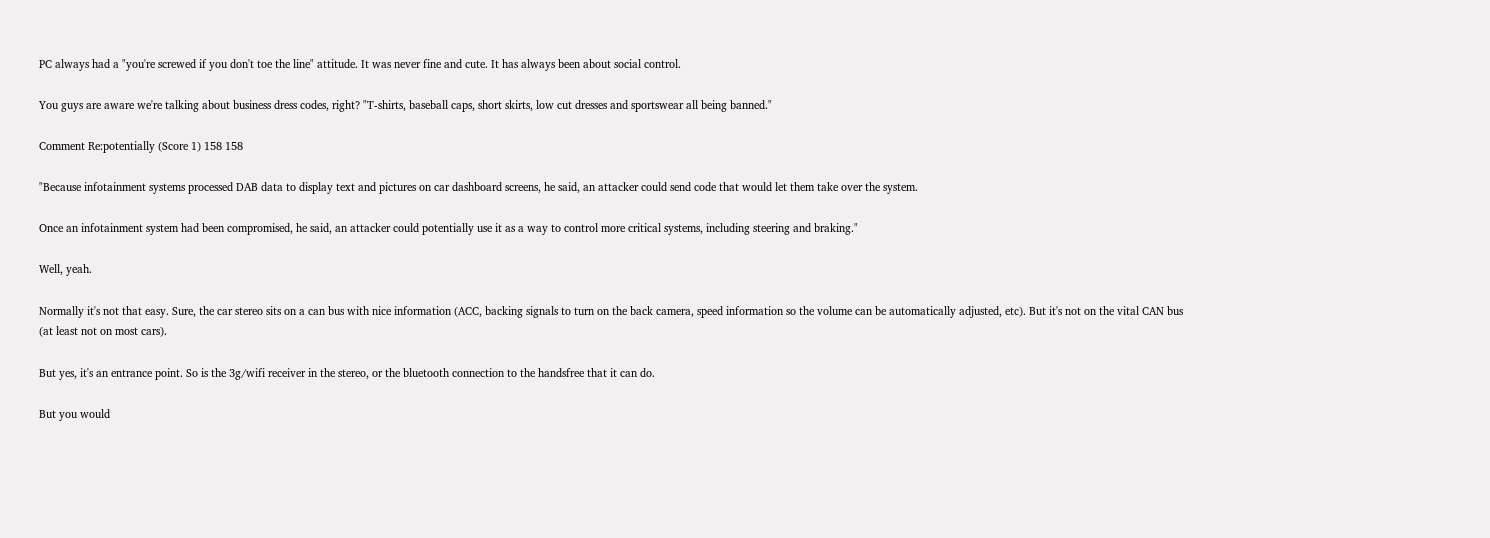PC always had a "you're screwed if you don't toe the line" attitude. It was never fine and cute. It has always been about social control.

You guys are aware we're talking about business dress codes, right? "T-shirts, baseball caps, short skirts, low cut dresses and sportswear all being banned."

Comment Re:potentially (Score 1) 158 158

"Because infotainment systems processed DAB data to display text and pictures on car dashboard screens, he said, an attacker could send code that would let them take over the system.

Once an infotainment system had been compromised, he said, an attacker could potentially use it as a way to control more critical systems, including steering and braking."

Well, yeah.

Normally it's not that easy. Sure, the car stereo sits on a can bus with nice information (ACC, backing signals to turn on the back camera, speed information so the volume can be automatically adjusted, etc). But it's not on the vital CAN bus (at least not on most cars).

But yes, it's an entrance point. So is the 3g/wifi receiver in the stereo, or the bluetooth connection to the handsfree that it can do.

But you would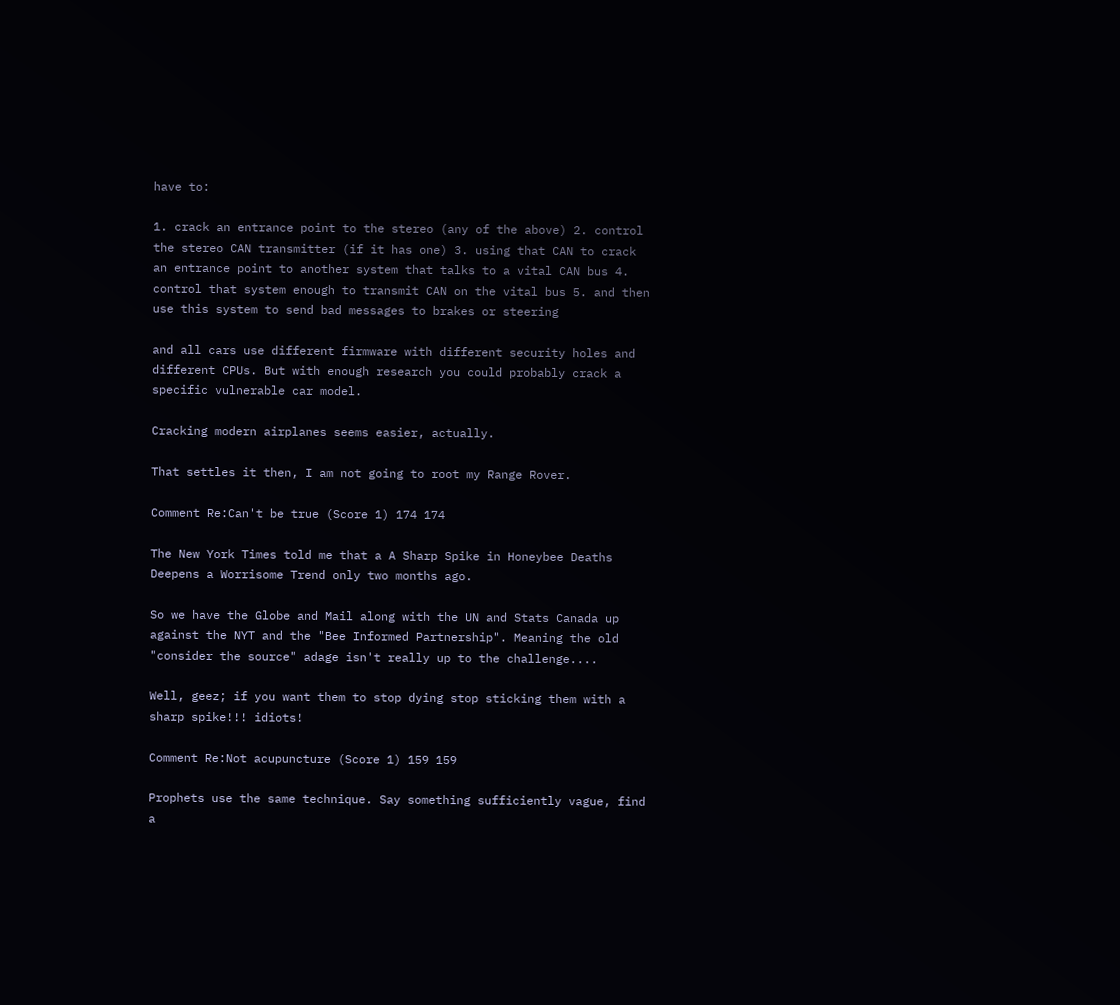have to:

1. crack an entrance point to the stereo (any of the above) 2. control the stereo CAN transmitter (if it has one) 3. using that CAN to crack an entrance point to another system that talks to a vital CAN bus 4. control that system enough to transmit CAN on the vital bus 5. and then use this system to send bad messages to brakes or steering

and all cars use different firmware with different security holes and different CPUs. But with enough research you could probably crack a specific vulnerable car model.

Cracking modern airplanes seems easier, actually.

That settles it then, I am not going to root my Range Rover.

Comment Re:Can't be true (Score 1) 174 174

The New York Times told me that a A Sharp Spike in Honeybee Deaths Deepens a Worrisome Trend only two months ago.

So we have the Globe and Mail along with the UN and Stats Canada up against the NYT and the "Bee Informed Partnership". Meaning the old "consider the source" adage isn't really up to the challenge....

Well, geez; if you want them to stop dying stop sticking them with a sharp spike!!! idiots!

Comment Re:Not acupuncture (Score 1) 159 159

Prophets use the same technique. Say something sufficiently vague, find a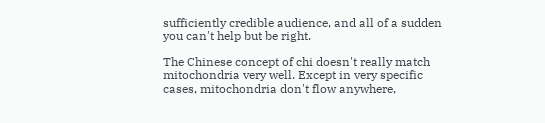sufficiently credible audience, and all of a sudden you can't help but be right.

The Chinese concept of chi doesn't really match mitochondria very well. Except in very specific cases, mitochondria don't flow anywhere,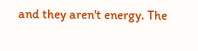and they aren't energy. The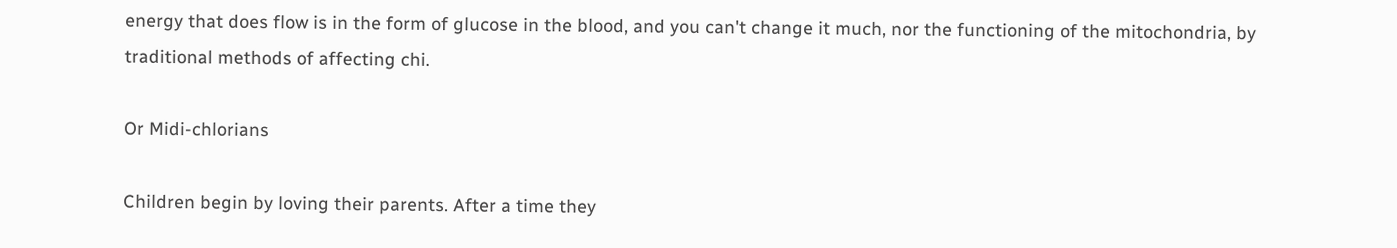energy that does flow is in the form of glucose in the blood, and you can't change it much, nor the functioning of the mitochondria, by traditional methods of affecting chi.

Or Midi-chlorians

Children begin by loving their parents. After a time they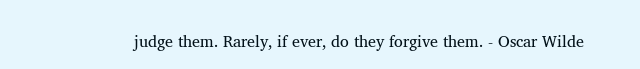judge them. Rarely, if ever, do they forgive them. - Oscar Wilde